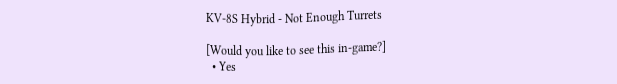KV-8S Hybrid - Not Enough Turrets

[Would you like to see this in-game?]
  • Yes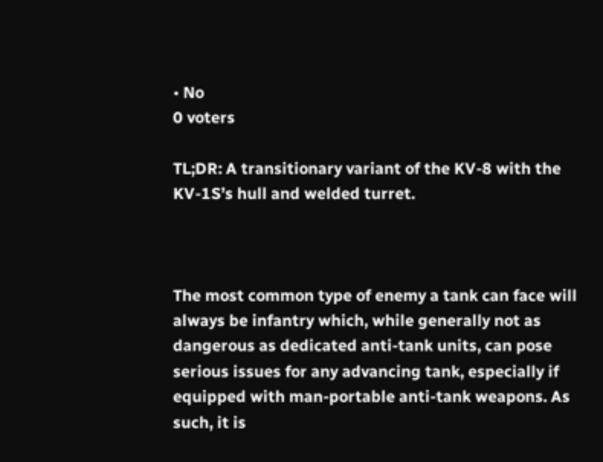• No
0 voters

TL;DR: A transitionary variant of the KV-8 with the KV-1S’s hull and welded turret.



The most common type of enemy a tank can face will always be infantry which, while generally not as dangerous as dedicated anti-tank units, can pose serious issues for any advancing tank, especially if equipped with man-portable anti-tank weapons. As such, it is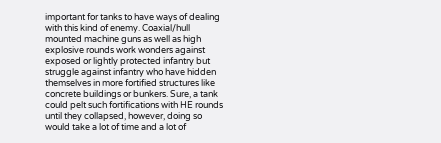important for tanks to have ways of dealing with this kind of enemy. Coaxial/hull mounted machine guns as well as high explosive rounds work wonders against exposed or lightly protected infantry but struggle against infantry who have hidden themselves in more fortified structures like concrete buildings or bunkers. Sure, a tank could pelt such fortifications with HE rounds until they collapsed, however, doing so would take a lot of time and a lot of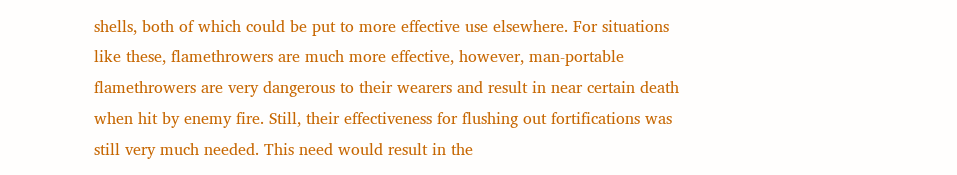shells, both of which could be put to more effective use elsewhere. For situations like these, flamethrowers are much more effective, however, man-portable flamethrowers are very dangerous to their wearers and result in near certain death when hit by enemy fire. Still, their effectiveness for flushing out fortifications was still very much needed. This need would result in the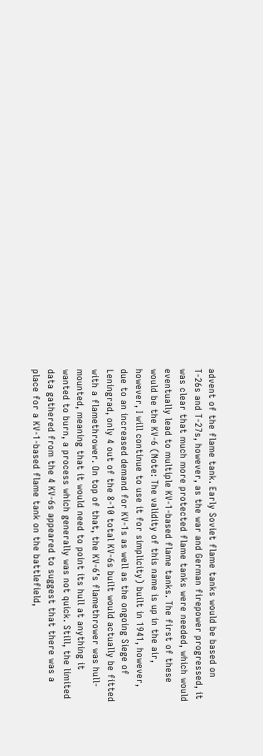advent of the flame tank. Early Soviet flame tanks would be based on T-26s and T-27s, however, as the war and German firepower progressed, it was clear that much more protected flame tanks were needed, which would eventually lead to multiple KV-1-based flame tanks. The first of these would be the KV-6 (Note: The validity of this name is up in the air, however, I will continue to use it for simplicity) built in 1941, however, due to an increased demand for KV-1s as well as the ongoing Siege of Leningrad, only 4 out of the 8-10 total KV-6s built would actually be fitted with a flamethrower. On top of that, the KV-6’s flamethrower was hull-mounted, meaning that it would need to point its hull at anything it wanted to burn, a process which generally was not quick. Still, the limited data gathered from the 4 KV-6s appeared to suggest that there was a place for a KV-1-based flame tank on the battlefield,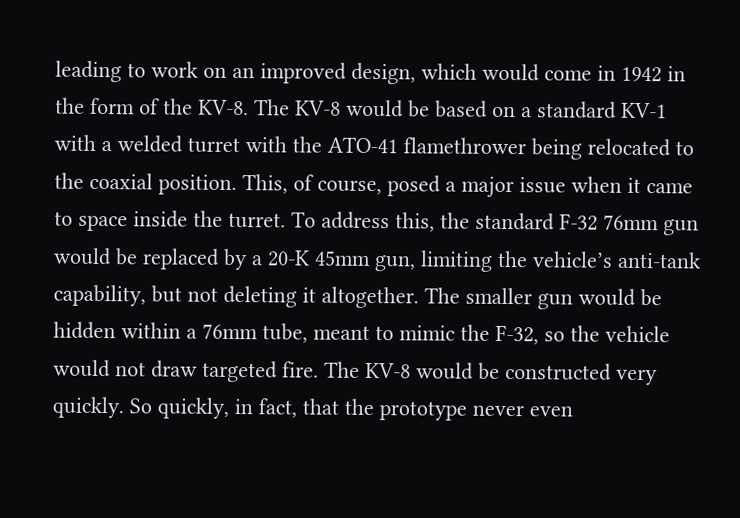leading to work on an improved design, which would come in 1942 in the form of the KV-8. The KV-8 would be based on a standard KV-1 with a welded turret with the ATO-41 flamethrower being relocated to the coaxial position. This, of course, posed a major issue when it came to space inside the turret. To address this, the standard F-32 76mm gun would be replaced by a 20-K 45mm gun, limiting the vehicle’s anti-tank capability, but not deleting it altogether. The smaller gun would be hidden within a 76mm tube, meant to mimic the F-32, so the vehicle would not draw targeted fire. The KV-8 would be constructed very quickly. So quickly, in fact, that the prototype never even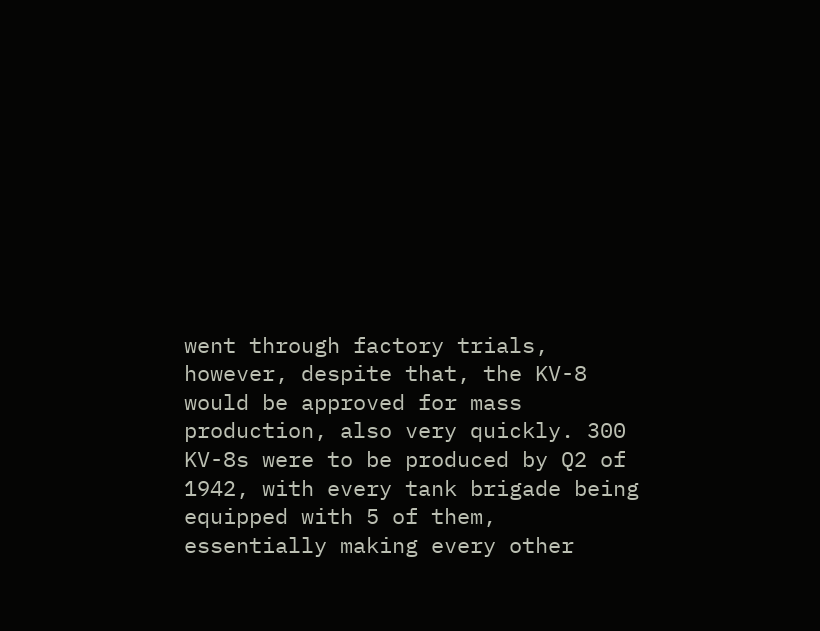went through factory trials, however, despite that, the KV-8 would be approved for mass production, also very quickly. 300 KV-8s were to be produced by Q2 of 1942, with every tank brigade being equipped with 5 of them, essentially making every other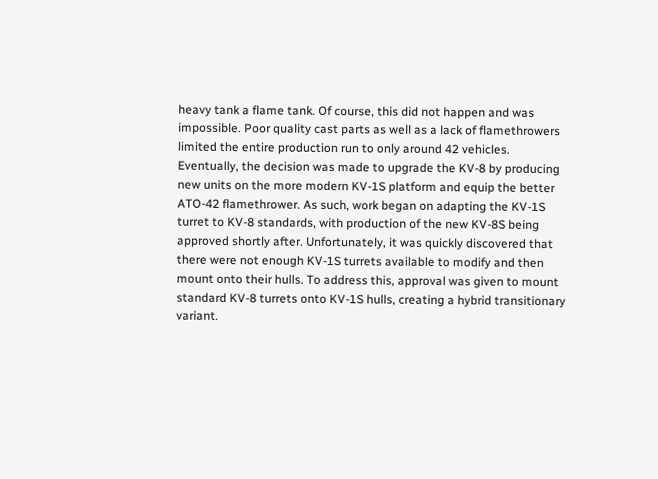heavy tank a flame tank. Of course, this did not happen and was impossible. Poor quality cast parts as well as a lack of flamethrowers limited the entire production run to only around 42 vehicles. Eventually, the decision was made to upgrade the KV-8 by producing new units on the more modern KV-1S platform and equip the better ATO-42 flamethrower. As such, work began on adapting the KV-1S turret to KV-8 standards, with production of the new KV-8S being approved shortly after. Unfortunately, it was quickly discovered that there were not enough KV-1S turrets available to modify and then mount onto their hulls. To address this, approval was given to mount standard KV-8 turrets onto KV-1S hulls, creating a hybrid transitionary variant.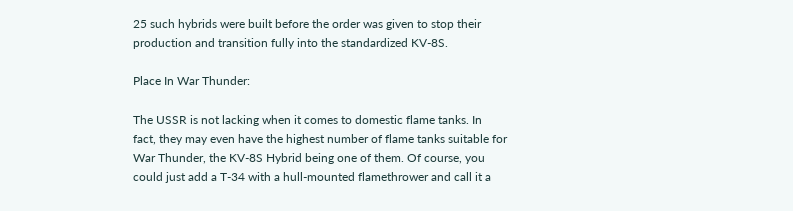25 such hybrids were built before the order was given to stop their production and transition fully into the standardized KV-8S.

Place In War Thunder:

The USSR is not lacking when it comes to domestic flame tanks. In fact, they may even have the highest number of flame tanks suitable for War Thunder, the KV-8S Hybrid being one of them. Of course, you could just add a T-34 with a hull-mounted flamethrower and call it a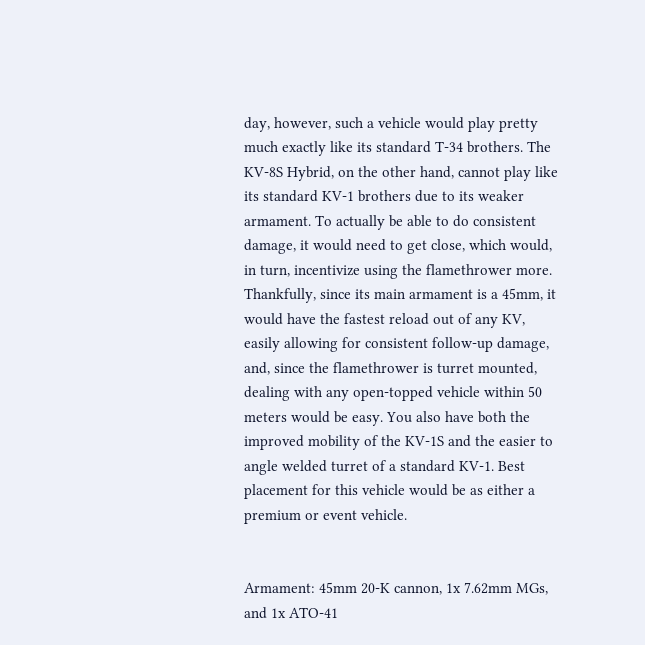day, however, such a vehicle would play pretty much exactly like its standard T-34 brothers. The KV-8S Hybrid, on the other hand, cannot play like its standard KV-1 brothers due to its weaker armament. To actually be able to do consistent damage, it would need to get close, which would, in turn, incentivize using the flamethrower more. Thankfully, since its main armament is a 45mm, it would have the fastest reload out of any KV, easily allowing for consistent follow-up damage, and, since the flamethrower is turret mounted, dealing with any open-topped vehicle within 50 meters would be easy. You also have both the improved mobility of the KV-1S and the easier to angle welded turret of a standard KV-1. Best placement for this vehicle would be as either a premium or event vehicle.


Armament: 45mm 20-K cannon, 1x 7.62mm MGs, and 1x ATO-41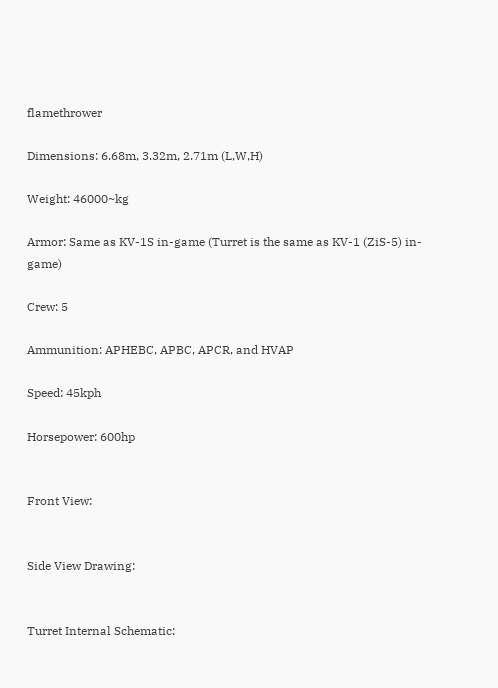flamethrower

Dimensions: 6.68m, 3.32m, 2.71m (L,W,H)

Weight: 46000~kg

Armor: Same as KV-1S in-game (Turret is the same as KV-1 (ZiS-5) in-game)

Crew: 5

Ammunition: APHEBC, APBC, APCR, and HVAP

Speed: 45kph

Horsepower: 600hp


Front View:


Side View Drawing:


Turret Internal Schematic: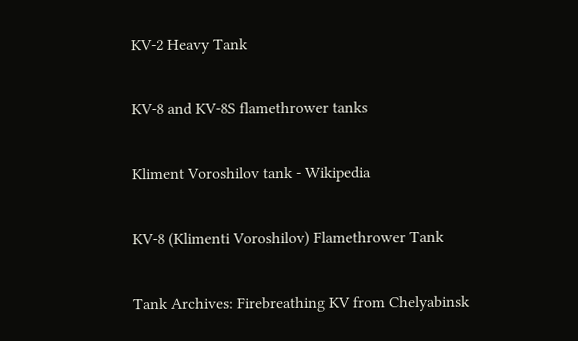KV-2 Heavy Tank

KV-8 and KV-8S flamethrower tanks

Kliment Voroshilov tank - Wikipedia

KV-8 (Klimenti Voroshilov) Flamethrower Tank

Tank Archives: Firebreathing KV from Chelyabinsk